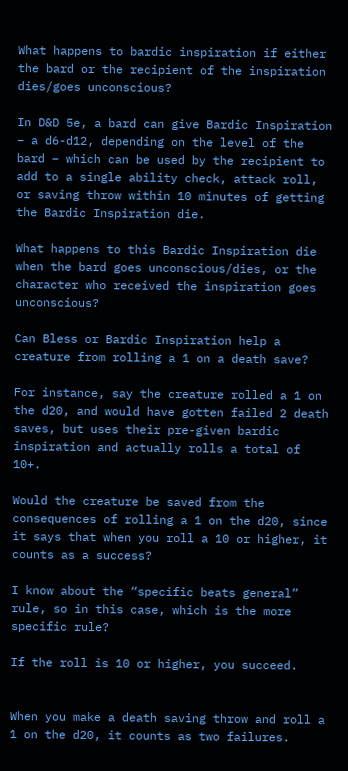What happens to bardic inspiration if either the bard or the recipient of the inspiration dies/goes unconscious?

In D&D 5e, a bard can give Bardic Inspiration – a d6-d12, depending on the level of the bard – which can be used by the recipient to add to a single ability check, attack roll, or saving throw within 10 minutes of getting the Bardic Inspiration die.

What happens to this Bardic Inspiration die when the bard goes unconscious/dies, or the character who received the inspiration goes unconscious?

Can Bless or Bardic Inspiration help a creature from rolling a 1 on a death save?

For instance, say the creature rolled a 1 on the d20, and would have gotten failed 2 death saves, but uses their pre-given bardic inspiration and actually rolls a total of 10+.

Would the creature be saved from the consequences of rolling a 1 on the d20, since it says that when you roll a 10 or higher, it counts as a success?

I know about the “specific beats general” rule, so in this case, which is the more specific rule?

If the roll is 10 or higher, you succeed.


When you make a death saving throw and roll a 1 on the d20, it counts as two failures.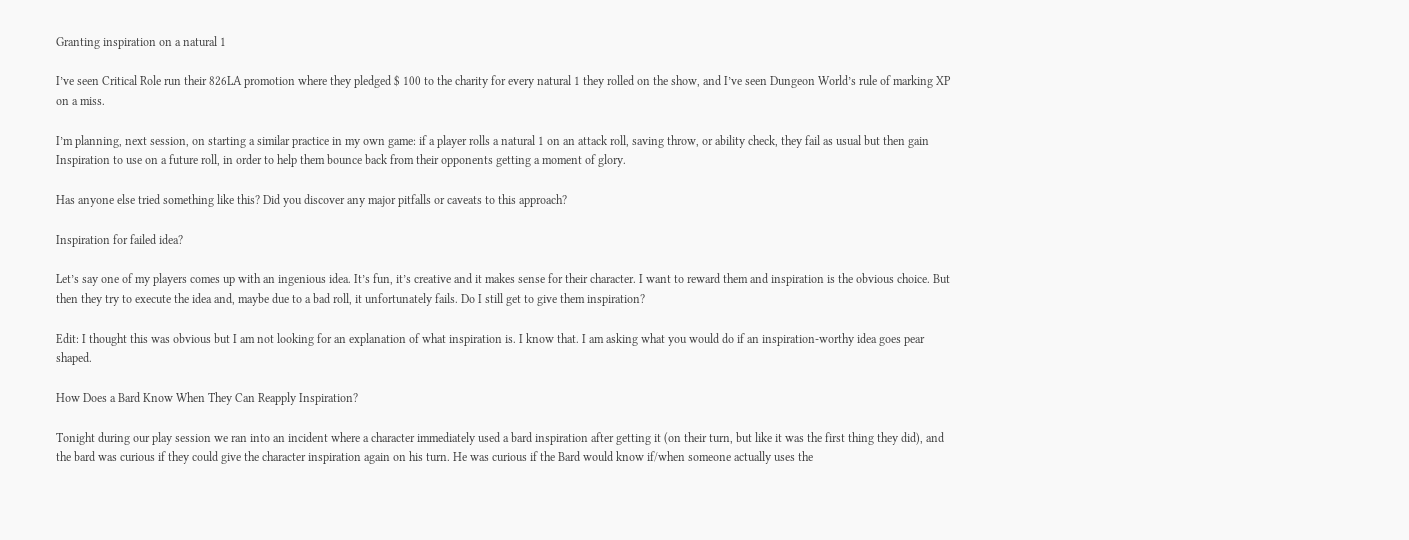Granting inspiration on a natural 1

I’ve seen Critical Role run their 826LA promotion where they pledged $ 100 to the charity for every natural 1 they rolled on the show, and I’ve seen Dungeon World’s rule of marking XP on a miss.

I’m planning, next session, on starting a similar practice in my own game: if a player rolls a natural 1 on an attack roll, saving throw, or ability check, they fail as usual but then gain Inspiration to use on a future roll, in order to help them bounce back from their opponents getting a moment of glory.

Has anyone else tried something like this? Did you discover any major pitfalls or caveats to this approach?

Inspiration for failed idea?

Let’s say one of my players comes up with an ingenious idea. It’s fun, it’s creative and it makes sense for their character. I want to reward them and inspiration is the obvious choice. But then they try to execute the idea and, maybe due to a bad roll, it unfortunately fails. Do I still get to give them inspiration?

Edit: I thought this was obvious but I am not looking for an explanation of what inspiration is. I know that. I am asking what you would do if an inspiration-worthy idea goes pear shaped.

How Does a Bard Know When They Can Reapply Inspiration?

Tonight during our play session we ran into an incident where a character immediately used a bard inspiration after getting it (on their turn, but like it was the first thing they did), and the bard was curious if they could give the character inspiration again on his turn. He was curious if the Bard would know if/when someone actually uses the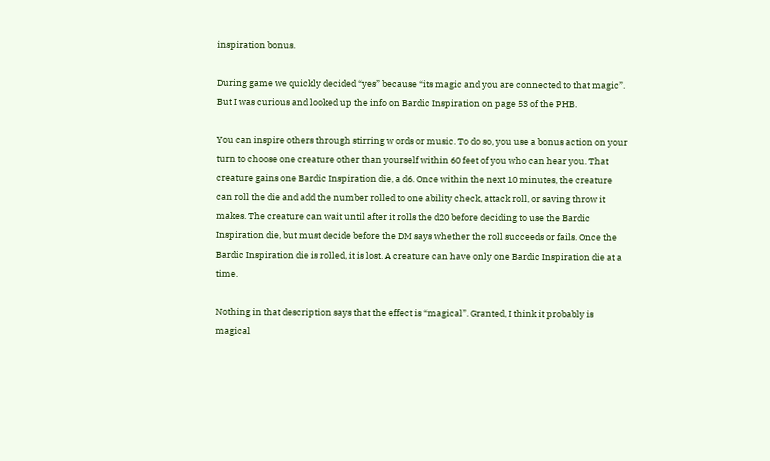inspiration bonus.

During game we quickly decided “yes” because “its magic and you are connected to that magic”. But I was curious and looked up the info on Bardic Inspiration on page 53 of the PHB.

You can inspire others through stirring w ords or music. To do so, you use a bonus action on your turn to choose one creature other than yourself within 60 feet of you who can hear you. That creature gains one Bardic Inspiration die, a d6. Once within the next 10 minutes, the creature can roll the die and add the number rolled to one ability check, attack roll, or saving throw it makes. The creature can wait until after it rolls the d20 before deciding to use the Bardic Inspiration die, but must decide before the DM says whether the roll succeeds or fails. Once the Bardic Inspiration die is rolled, it is lost. A creature can have only one Bardic Inspiration die at a time.

Nothing in that description says that the effect is “magical”. Granted, I think it probably is magical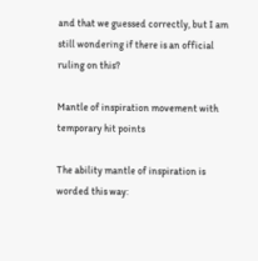and that we guessed correctly, but I am still wondering if there is an official ruling on this?

Mantle of inspiration movement with temporary hit points

The ability mantle of inspiration is worded this way: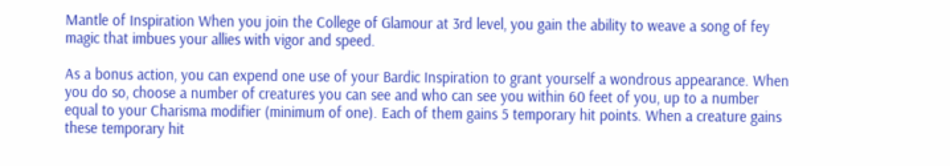Mantle of Inspiration When you join the College of Glamour at 3rd level, you gain the ability to weave a song of fey magic that imbues your allies with vigor and speed.

As a bonus action, you can expend one use of your Bardic Inspiration to grant yourself a wondrous appearance. When you do so, choose a number of creatures you can see and who can see you within 60 feet of you, up to a number equal to your Charisma modifier (minimum of one). Each of them gains 5 temporary hit points. When a creature gains these temporary hit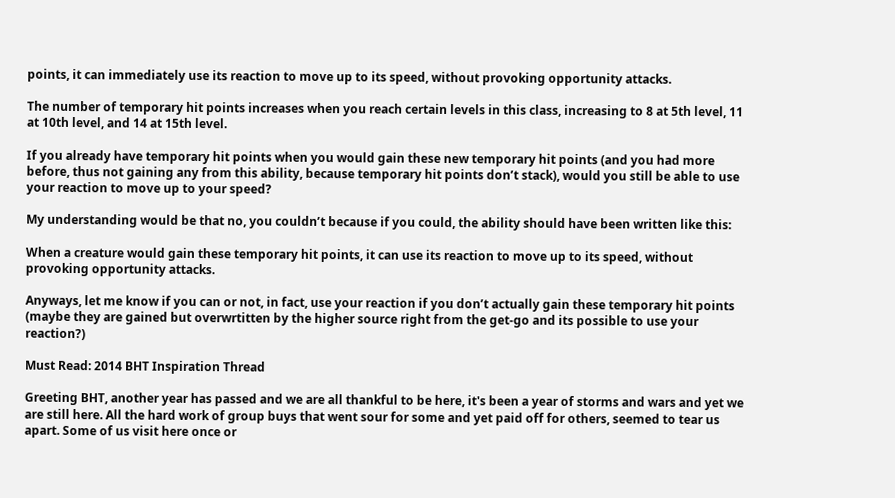points, it can immediately use its reaction to move up to its speed, without provoking opportunity attacks.

The number of temporary hit points increases when you reach certain levels in this class, increasing to 8 at 5th level, 11 at 10th level, and 14 at 15th level.

If you already have temporary hit points when you would gain these new temporary hit points (and you had more before, thus not gaining any from this ability, because temporary hit points don’t stack), would you still be able to use your reaction to move up to your speed?

My understanding would be that no, you couldn’t because if you could, the ability should have been written like this:

When a creature would gain these temporary hit points, it can use its reaction to move up to its speed, without provoking opportunity attacks.

Anyways, let me know if you can or not, in fact, use your reaction if you don’t actually gain these temporary hit points (maybe they are gained but overwrtitten by the higher source right from the get-go and its possible to use your reaction?)

Must Read: 2014 BHT Inspiration Thread

Greeting BHT, another year has passed and we are all thankful to be here, it's been a year of storms and wars and yet we are still here. All the hard work of group buys that went sour for some and yet paid off for others, seemed to tear us apart. Some of us visit here once or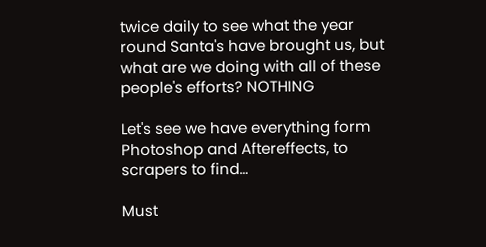twice daily to see what the year round Santa's have brought us, but what are we doing with all of these people's efforts? NOTHING

Let's see we have everything form Photoshop and Aftereffects, to scrapers to find…

Must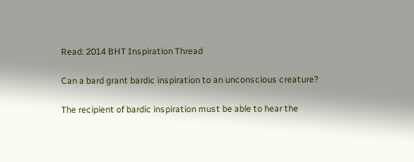Read: 2014 BHT Inspiration Thread

Can a bard grant bardic inspiration to an unconscious creature?

The recipient of bardic inspiration must be able to hear the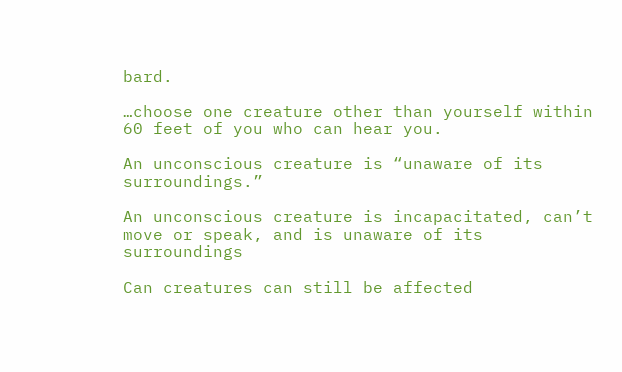bard.

…choose one creature other than yourself within 60 feet of you who can hear you.

An unconscious creature is “unaware of its surroundings.”

An unconscious creature is incapacitated, can’t move or speak, and is unaware of its surroundings

Can creatures can still be affected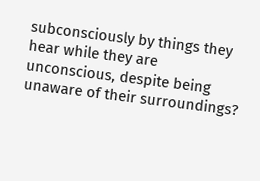subconsciously by things they hear while they are unconscious, despite being unaware of their surroundings?